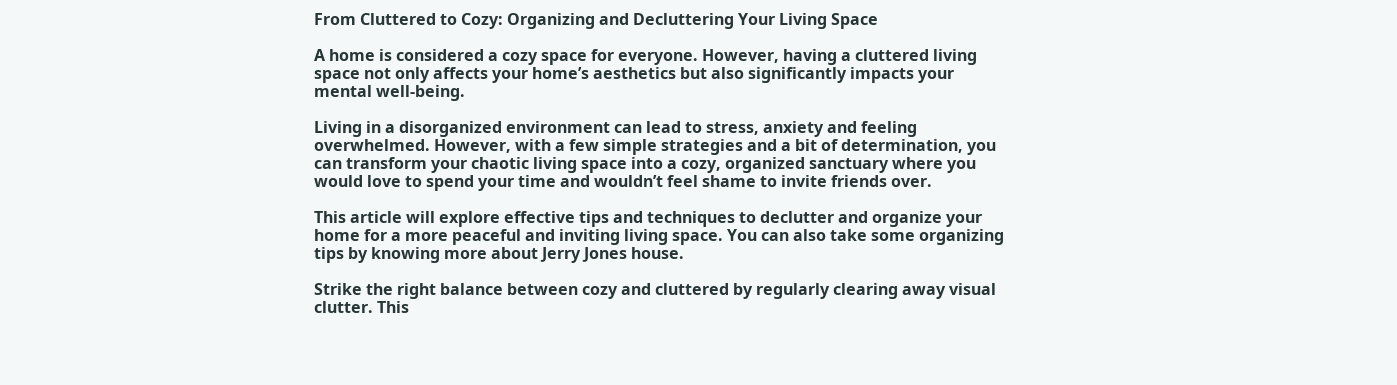From Cluttered to Cozy: Organizing and Decluttering Your Living Space

A home is considered a cozy space for everyone. However, having a cluttered living space not only affects your home’s aesthetics but also significantly impacts your mental well-being.

Living in a disorganized environment can lead to stress, anxiety and feeling overwhelmed. However, with a few simple strategies and a bit of determination, you can transform your chaotic living space into a cozy, organized sanctuary where you would love to spend your time and wouldn’t feel shame to invite friends over.

This article will explore effective tips and techniques to declutter and organize your home for a more peaceful and inviting living space. You can also take some organizing tips by knowing more about Jerry Jones house.

Strike the right balance between cozy and cluttered by regularly clearing away visual clutter. This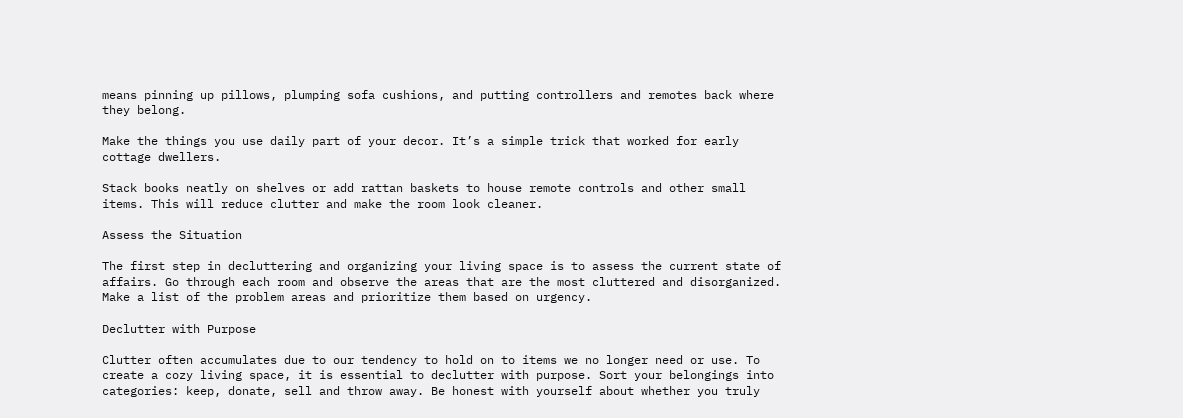means pinning up pillows, plumping sofa cushions, and putting controllers and remotes back where they belong.

Make the things you use daily part of your decor. It’s a simple trick that worked for early cottage dwellers.

Stack books neatly on shelves or add rattan baskets to house remote controls and other small items. This will reduce clutter and make the room look cleaner.

Assess the Situation

The first step in decluttering and organizing your living space is to assess the current state of affairs. Go through each room and observe the areas that are the most cluttered and disorganized. Make a list of the problem areas and prioritize them based on urgency.

Declutter with Purpose

Clutter often accumulates due to our tendency to hold on to items we no longer need or use. To create a cozy living space, it is essential to declutter with purpose. Sort your belongings into categories: keep, donate, sell and throw away. Be honest with yourself about whether you truly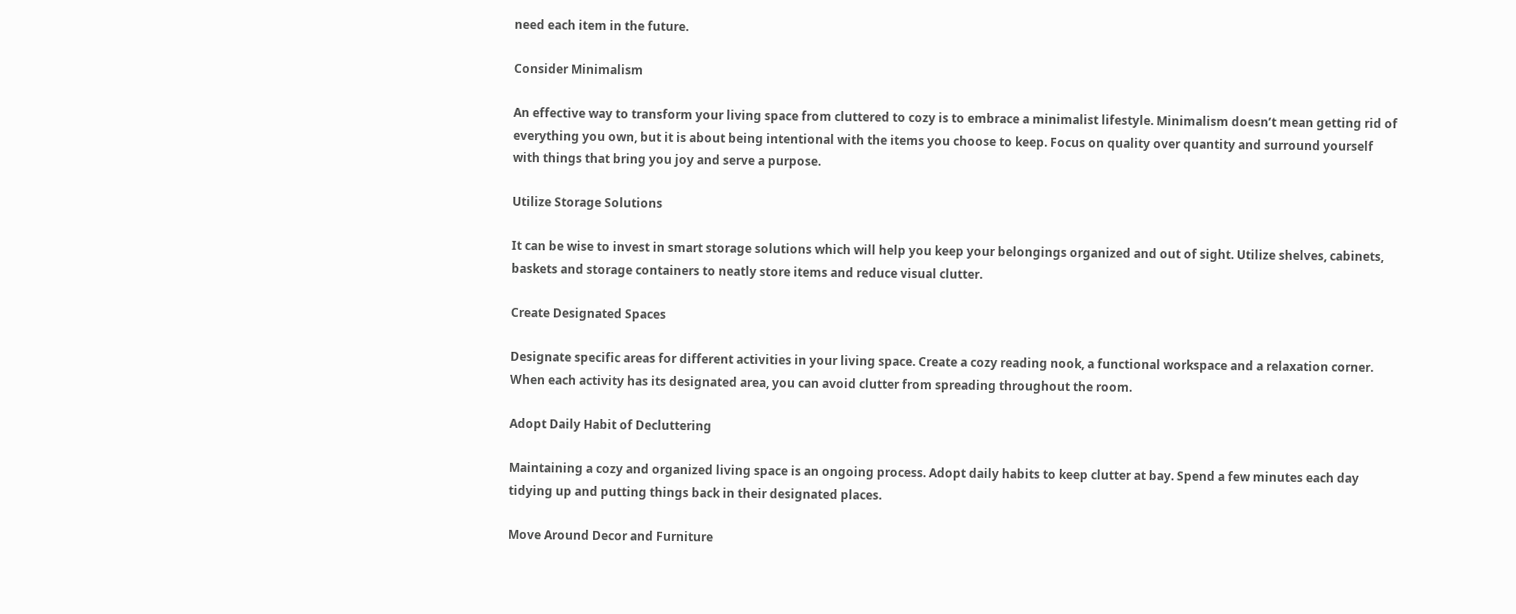need each item in the future.

Consider Minimalism

An effective way to transform your living space from cluttered to cozy is to embrace a minimalist lifestyle. Minimalism doesn’t mean getting rid of everything you own, but it is about being intentional with the items you choose to keep. Focus on quality over quantity and surround yourself with things that bring you joy and serve a purpose.

Utilize Storage Solutions

It can be wise to invest in smart storage solutions which will help you keep your belongings organized and out of sight. Utilize shelves, cabinets, baskets and storage containers to neatly store items and reduce visual clutter.

Create Designated Spaces

Designate specific areas for different activities in your living space. Create a cozy reading nook, a functional workspace and a relaxation corner. When each activity has its designated area, you can avoid clutter from spreading throughout the room.

Adopt Daily Habit of Decluttering

Maintaining a cozy and organized living space is an ongoing process. Adopt daily habits to keep clutter at bay. Spend a few minutes each day tidying up and putting things back in their designated places.

Move Around Decor and Furniture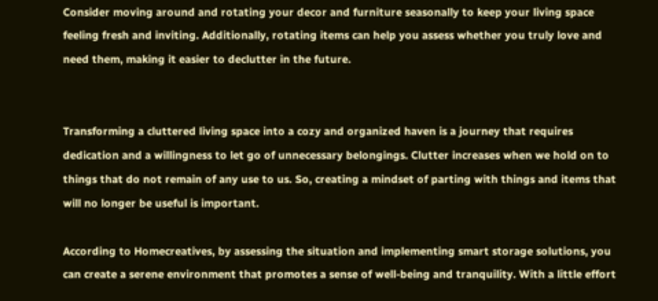Consider moving around and rotating your decor and furniture seasonally to keep your living space feeling fresh and inviting. Additionally, rotating items can help you assess whether you truly love and need them, making it easier to declutter in the future.


Transforming a cluttered living space into a cozy and organized haven is a journey that requires dedication and a willingness to let go of unnecessary belongings. Clutter increases when we hold on to things that do not remain of any use to us. So, creating a mindset of parting with things and items that will no longer be useful is important.

According to Homecreatives, by assessing the situation and implementing smart storage solutions, you can create a serene environment that promotes a sense of well-being and tranquility. With a little effort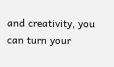and creativity, you can turn your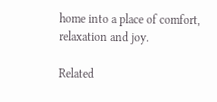home into a place of comfort, relaxation and joy.

Related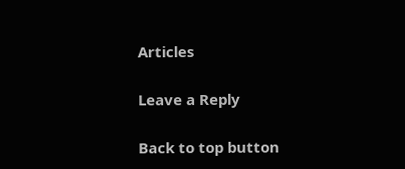Articles

Leave a Reply

Back to top button